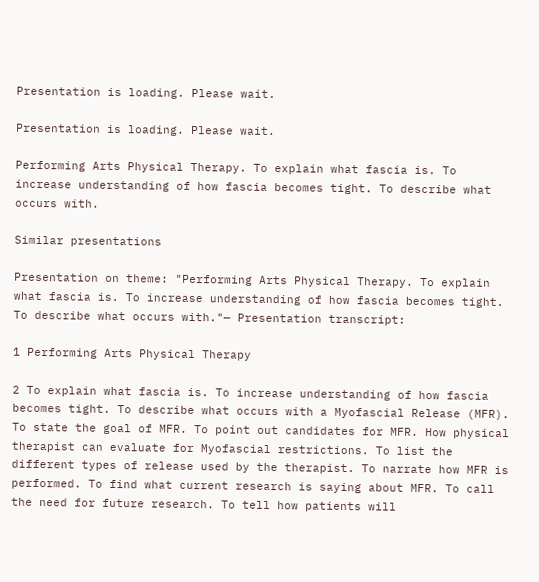Presentation is loading. Please wait.

Presentation is loading. Please wait.

Performing Arts Physical Therapy. To explain what fascia is. To increase understanding of how fascia becomes tight. To describe what occurs with.

Similar presentations

Presentation on theme: "Performing Arts Physical Therapy. To explain what fascia is. To increase understanding of how fascia becomes tight. To describe what occurs with."— Presentation transcript:

1 Performing Arts Physical Therapy

2 To explain what fascia is. To increase understanding of how fascia becomes tight. To describe what occurs with a Myofascial Release (MFR). To state the goal of MFR. To point out candidates for MFR. How physical therapist can evaluate for Myofascial restrictions. To list the different types of release used by the therapist. To narrate how MFR is performed. To find what current research is saying about MFR. To call the need for future research. To tell how patients will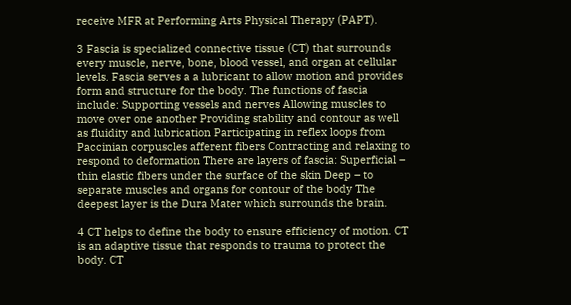receive MFR at Performing Arts Physical Therapy (PAPT).

3 Fascia is specialized connective tissue (CT) that surrounds every muscle, nerve, bone, blood vessel, and organ at cellular levels. Fascia serves a a lubricant to allow motion and provides form and structure for the body. The functions of fascia include: Supporting vessels and nerves Allowing muscles to move over one another Providing stability and contour as well as fluidity and lubrication Participating in reflex loops from Paccinian corpuscles afferent fibers Contracting and relaxing to respond to deformation There are layers of fascia: Superficial – thin elastic fibers under the surface of the skin Deep – to separate muscles and organs for contour of the body The deepest layer is the Dura Mater which surrounds the brain.

4 CT helps to define the body to ensure efficiency of motion. CT is an adaptive tissue that responds to trauma to protect the body. CT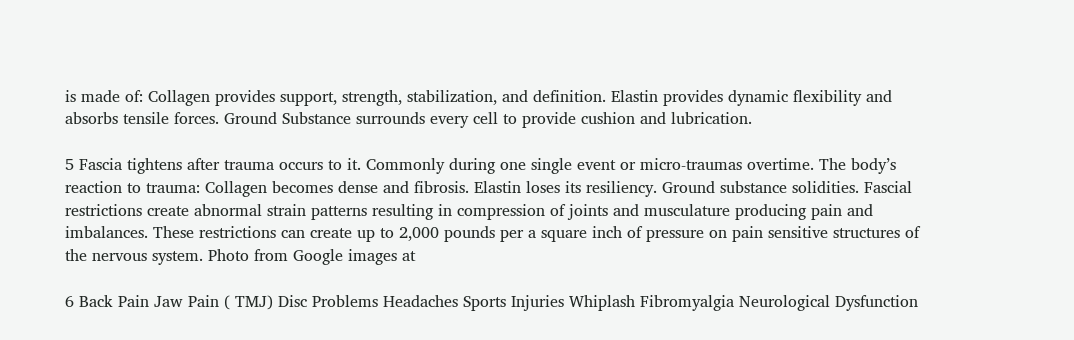is made of: Collagen provides support, strength, stabilization, and definition. Elastin provides dynamic flexibility and absorbs tensile forces. Ground Substance surrounds every cell to provide cushion and lubrication.

5 Fascia tightens after trauma occurs to it. Commonly during one single event or micro-traumas overtime. The body’s reaction to trauma: Collagen becomes dense and fibrosis. Elastin loses its resiliency. Ground substance solidities. Fascial restrictions create abnormal strain patterns resulting in compression of joints and musculature producing pain and imbalances. These restrictions can create up to 2,000 pounds per a square inch of pressure on pain sensitive structures of the nervous system. Photo from Google images at

6 Back Pain Jaw Pain ( TMJ) Disc Problems Headaches Sports Injuries Whiplash Fibromyalgia Neurological Dysfunction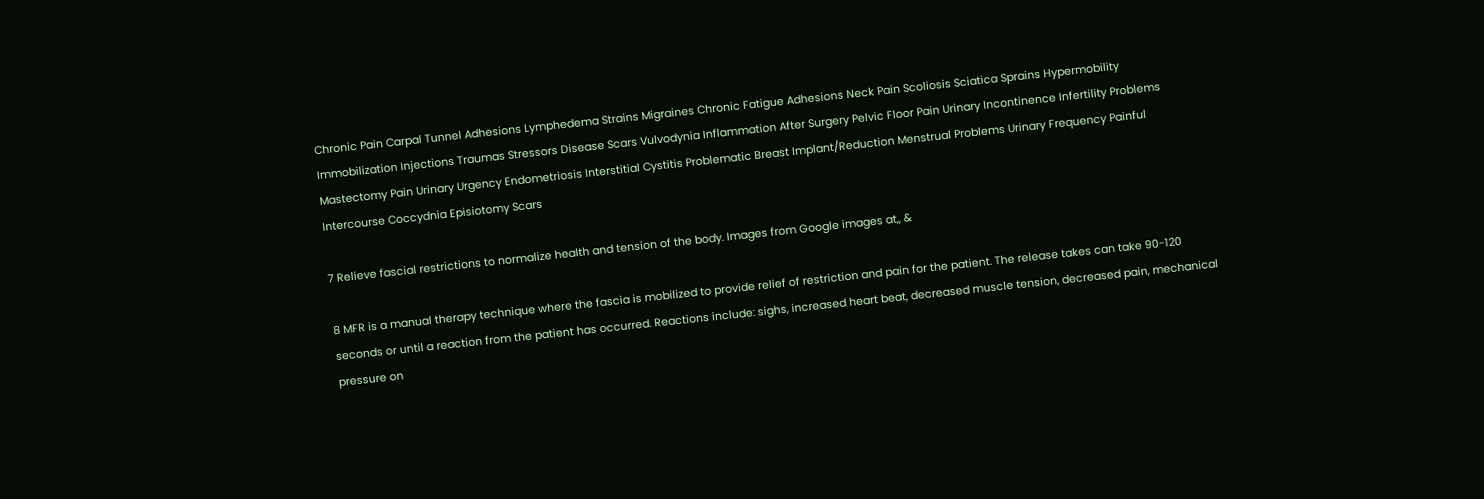Chronic Pain Carpal Tunnel Adhesions Lymphedema Strains Migraines Chronic Fatigue Adhesions Neck Pain Scoliosis Sciatica Sprains Hypermobility Immobilization Injections Traumas Stressors Disease Scars Vulvodynia Inflammation After Surgery Pelvic Floor Pain Urinary Incontinence Infertility Problems Mastectomy Pain Urinary Urgency Endometriosis Interstitial Cystitis Problematic Breast Implant/Reduction Menstrual Problems Urinary Frequency Painful Intercourse Coccydnia Episiotomy Scars

7 Relieve fascial restrictions to normalize health and tension of the body. Images from Google images at,, &

8 MFR is a manual therapy technique where the fascia is mobilized to provide relief of restriction and pain for the patient. The release takes can take 90-120 seconds or until a reaction from the patient has occurred. Reactions include: sighs, increased heart beat, decreased muscle tension, decreased pain, mechanical pressure on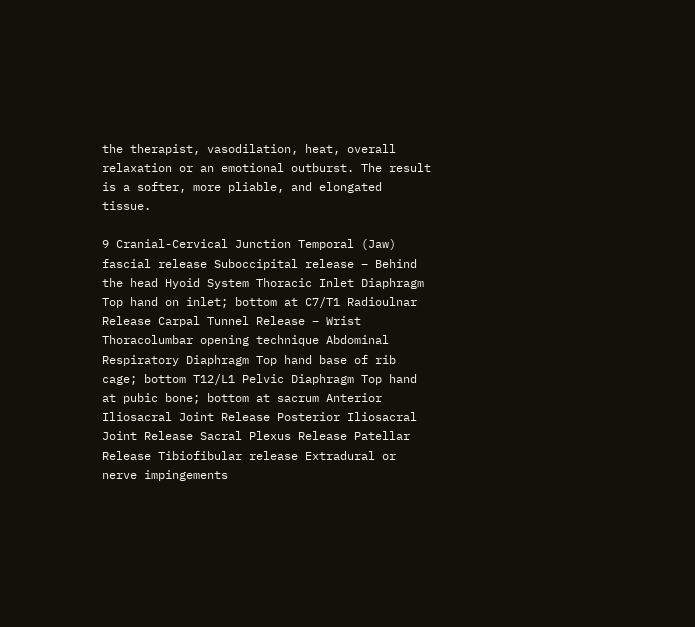the therapist, vasodilation, heat, overall relaxation or an emotional outburst. The result is a softer, more pliable, and elongated tissue.

9 Cranial-Cervical Junction Temporal (Jaw) fascial release Suboccipital release – Behind the head Hyoid System Thoracic Inlet Diaphragm Top hand on inlet; bottom at C7/T1 Radioulnar Release Carpal Tunnel Release – Wrist Thoracolumbar opening technique Abdominal Respiratory Diaphragm Top hand base of rib cage; bottom T12/L1 Pelvic Diaphragm Top hand at pubic bone; bottom at sacrum Anterior Iliosacral Joint Release Posterior Iliosacral Joint Release Sacral Plexus Release Patellar Release Tibiofibular release Extradural or nerve impingements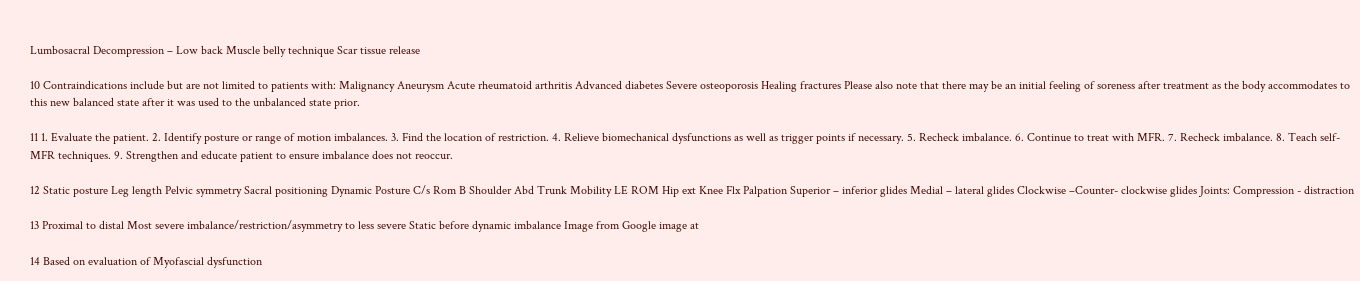Lumbosacral Decompression – Low back Muscle belly technique Scar tissue release

10 Contraindications include but are not limited to patients with: Malignancy Aneurysm Acute rheumatoid arthritis Advanced diabetes Severe osteoporosis Healing fractures Please also note that there may be an initial feeling of soreness after treatment as the body accommodates to this new balanced state after it was used to the unbalanced state prior.

11 1. Evaluate the patient. 2. Identify posture or range of motion imbalances. 3. Find the location of restriction. 4. Relieve biomechanical dysfunctions as well as trigger points if necessary. 5. Recheck imbalance. 6. Continue to treat with MFR. 7. Recheck imbalance. 8. Teach self-MFR techniques. 9. Strengthen and educate patient to ensure imbalance does not reoccur.

12 Static posture Leg length Pelvic symmetry Sacral positioning Dynamic Posture C/s Rom B Shoulder Abd Trunk Mobility LE ROM Hip ext Knee Flx Palpation Superior – inferior glides Medial – lateral glides Clockwise –Counter- clockwise glides Joints: Compression - distraction

13 Proximal to distal Most severe imbalance/restriction/asymmetry to less severe Static before dynamic imbalance Image from Google image at

14 Based on evaluation of Myofascial dysfunction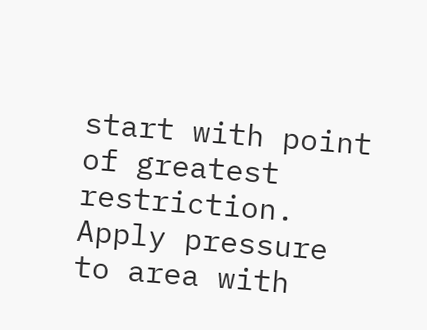start with point of greatest restriction. Apply pressure to area with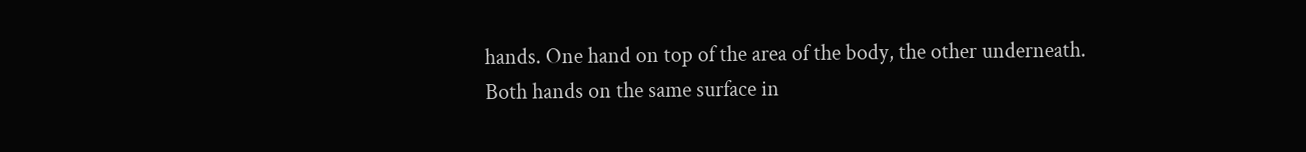hands. One hand on top of the area of the body, the other underneath. Both hands on the same surface in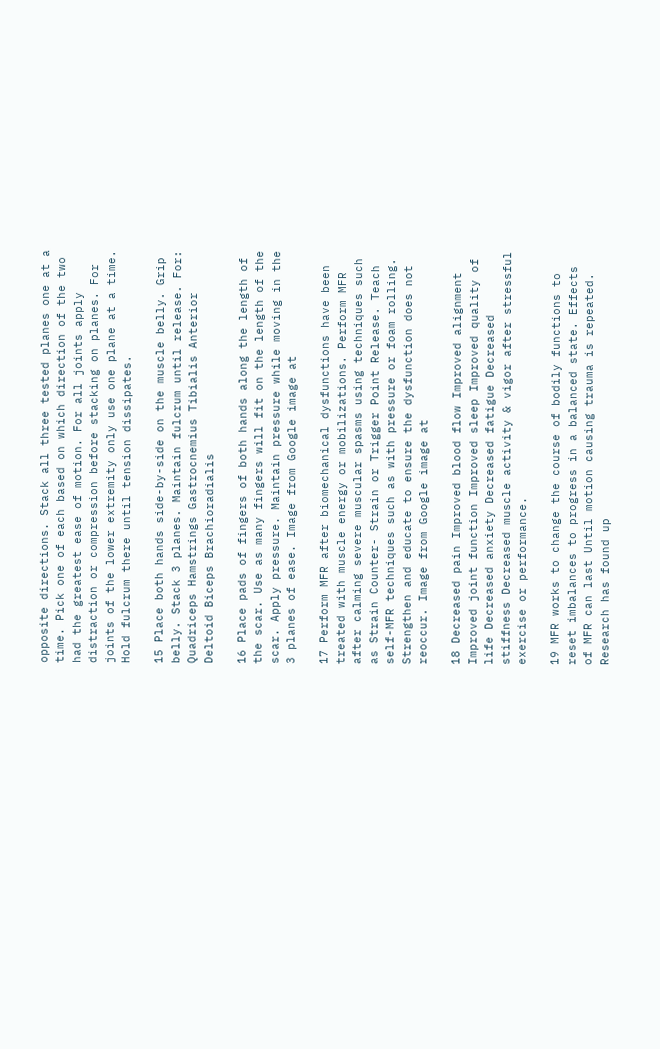opposite directions. Stack all three tested planes one at a time. Pick one of each based on which direction of the two had the greatest ease of motion. For all joints apply distraction or compression before stacking on planes. For joints of the lower extremity only use one plane at a time. Hold fulcrum there until tension dissipates.

15 Place both hands side-by-side on the muscle belly. Grip belly. Stack 3 planes. Maintain fulcrum until release. For: Quadriceps Hamstrings Gastrocnemius Tibialis Anterior Deltoid Biceps Brachioradialis

16 Place pads of fingers of both hands along the length of the scar. Use as many fingers will fit on the length of the scar. Apply pressure. Maintain pressure while moving in the 3 planes of ease. Image from Google image at

17 Perform MFR after biomechanical dysfunctions have been treated with muscle energy or mobilizations. Perform MFR after calming severe muscular spasms using techniques such as Strain Counter- Strain or Trigger Point Release. Teach self-MFR techniques such as with pressure or foam rolling. Strengthen and educate to ensure the dysfunction does not reoccur. Image from Google image at

18 Decreased pain Improved blood flow Improved alignment Improved joint function Improved sleep Improved quality of life Decreased anxiety Decreased fatigue Decreased stiffness Decreased muscle activity & vigor after stressful exercise or performance.

19 MFR works to change the course of bodily functions to reset imbalances to progress in a balanced state. Effects of MFR can last Until motion causing trauma is repeated. Research has found up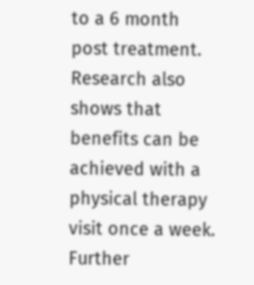to a 6 month post treatment. Research also shows that benefits can be achieved with a physical therapy visit once a week. Further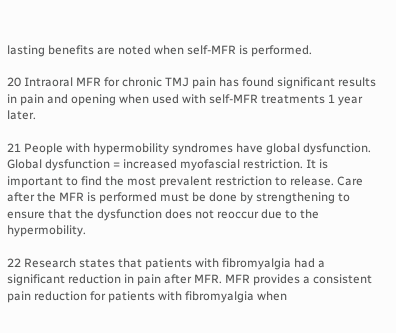lasting benefits are noted when self-MFR is performed.

20 Intraoral MFR for chronic TMJ pain has found significant results in pain and opening when used with self-MFR treatments 1 year later.

21 People with hypermobility syndromes have global dysfunction. Global dysfunction = increased myofascial restriction. It is important to find the most prevalent restriction to release. Care after the MFR is performed must be done by strengthening to ensure that the dysfunction does not reoccur due to the hypermobility.

22 Research states that patients with fibromyalgia had a significant reduction in pain after MFR. MFR provides a consistent pain reduction for patients with fibromyalgia when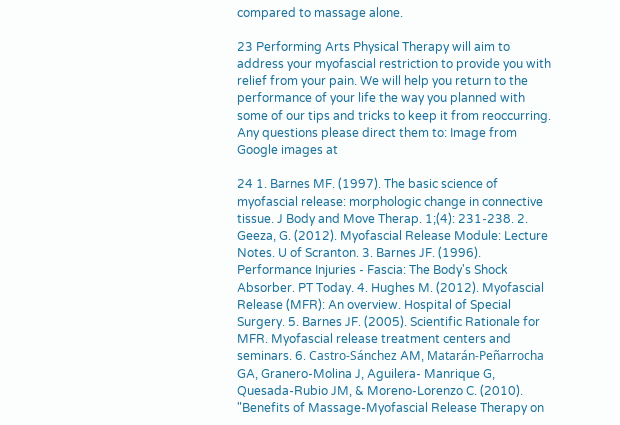compared to massage alone.

23 Performing Arts Physical Therapy will aim to address your myofascial restriction to provide you with relief from your pain. We will help you return to the performance of your life the way you planned with some of our tips and tricks to keep it from reoccurring. Any questions please direct them to: Image from Google images at

24 1. Barnes MF. (1997). The basic science of myofascial release: morphologic change in connective tissue. J Body and Move Therap. 1;(4): 231-238. 2. Geeza, G. (2012). Myofascial Release Module: Lecture Notes. U of Scranton. 3. Barnes JF. (1996). Performance Injuries - Fascia: The Body's Shock Absorber. PT Today. 4. Hughes M. (2012). Myofascial Release (MFR): An overview. Hospital of Special Surgery. 5. Barnes JF. (2005). Scientific Rationale for MFR. Myofascial release treatment centers and seminars. 6. Castro-Sánchez AM, Matarán-Peñarrocha GA, Granero-Molina J, Aguilera- Manrique G, Quesada-Rubio JM, & Moreno-Lorenzo C. (2010). "Benefits of Massage-Myofascial Release Therapy on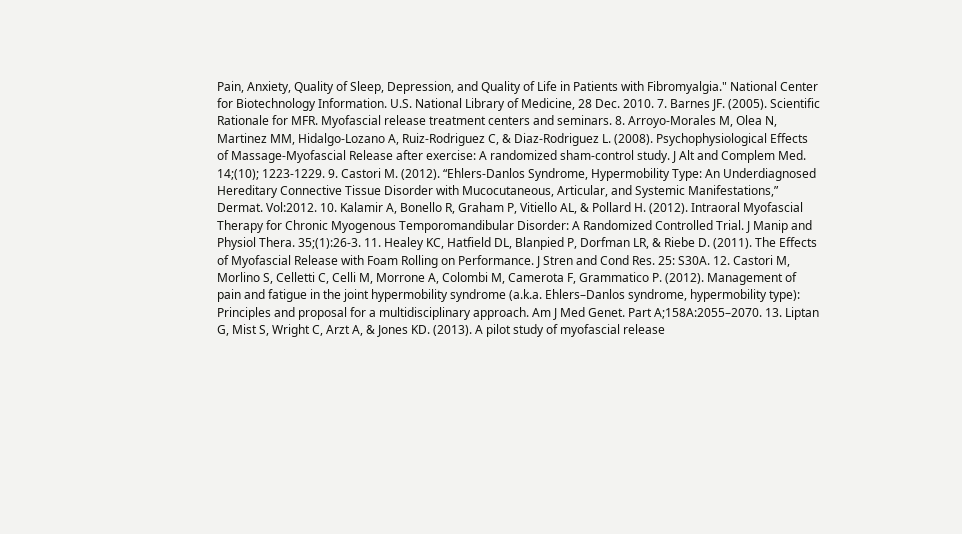Pain, Anxiety, Quality of Sleep, Depression, and Quality of Life in Patients with Fibromyalgia." National Center for Biotechnology Information. U.S. National Library of Medicine, 28 Dec. 2010. 7. Barnes JF. (2005). Scientific Rationale for MFR. Myofascial release treatment centers and seminars. 8. Arroyo-Morales M, Olea N, Martinez MM, Hidalgo-Lozano A, Ruiz-Rodriguez C, & Diaz-Rodriguez L. (2008). Psychophysiological Effects of Massage-Myofascial Release after exercise: A randomized sham-control study. J Alt and Complem Med. 14;(10); 1223-1229. 9. Castori M. (2012). “Ehlers-Danlos Syndrome, Hypermobility Type: An Underdiagnosed Hereditary Connective Tissue Disorder with Mucocutaneous, Articular, and Systemic Manifestations,” Dermat. Vol:2012. 10. Kalamir A, Bonello R, Graham P, Vitiello AL, & Pollard H. (2012). Intraoral Myofascial Therapy for Chronic Myogenous Temporomandibular Disorder: A Randomized Controlled Trial. J Manip and Physiol Thera. 35;(1):26-3. 11. Healey KC, Hatfield DL, Blanpied P, Dorfman LR, & Riebe D. (2011). The Effects of Myofascial Release with Foam Rolling on Performance. J Stren and Cond Res. 25: S30A. 12. Castori M, Morlino S, Celletti C, Celli M, Morrone A, Colombi M, Camerota F, Grammatico P. (2012). Management of pain and fatigue in the joint hypermobility syndrome (a.k.a. Ehlers–Danlos syndrome, hypermobility type): Principles and proposal for a multidisciplinary approach. Am J Med Genet. Part A;158A:2055–2070. 13. Liptan G, Mist S, Wright C, Arzt A, & Jones KD. (2013). A pilot study of myofascial release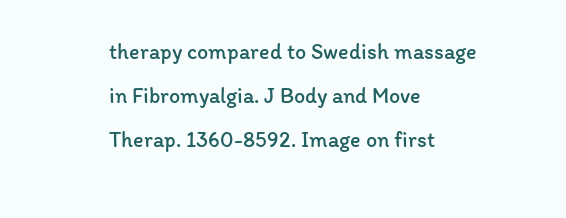therapy compared to Swedish massage in Fibromyalgia. J Body and Move Therap. 1360-8592. Image on first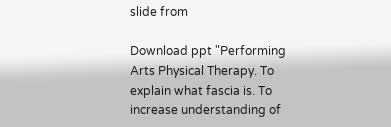slide from

Download ppt "Performing Arts Physical Therapy. To explain what fascia is. To increase understanding of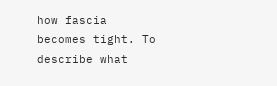how fascia becomes tight. To describe what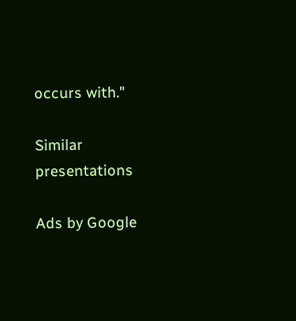occurs with."

Similar presentations

Ads by Google